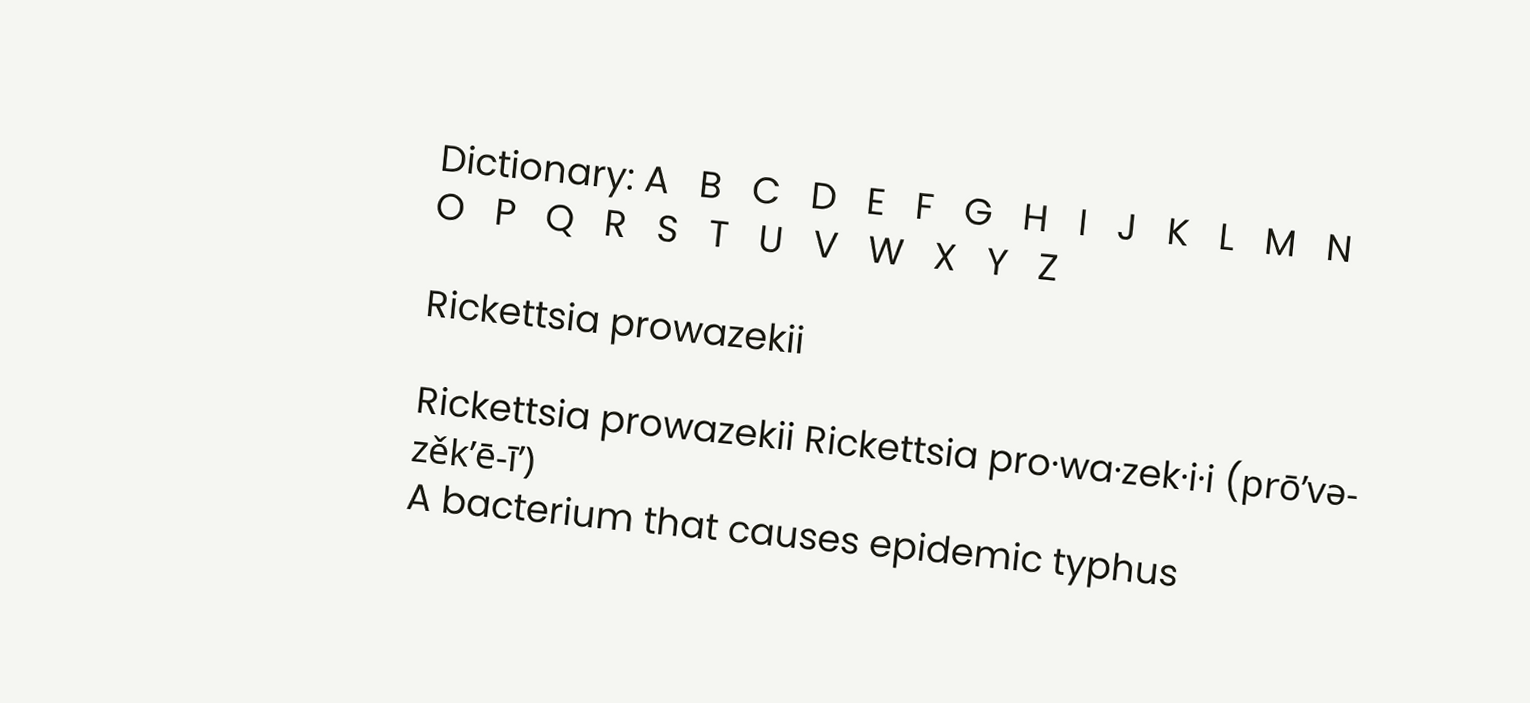Dictionary: A   B   C   D   E   F   G   H   I   J   K   L   M   N   O   P   Q   R   S   T   U   V   W   X   Y   Z

Rickettsia prowazekii

Rickettsia prowazekii Rickettsia pro·wa·zek·i·i (prō’və-zěk’ē-ī’)
A bacterium that causes epidemic typhus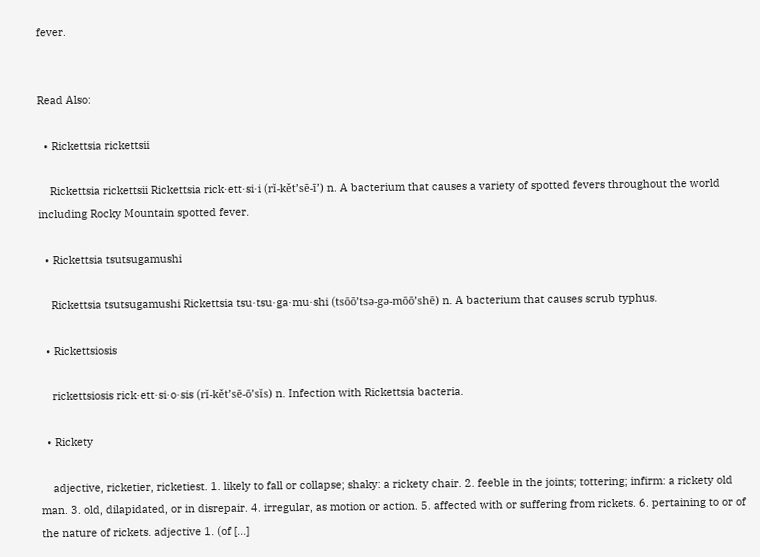fever.


Read Also:

  • Rickettsia rickettsii

    Rickettsia rickettsii Rickettsia rick·ett·si·i (rĭ-kět’sē-ī’) n. A bacterium that causes a variety of spotted fevers throughout the world including Rocky Mountain spotted fever.

  • Rickettsia tsutsugamushi

    Rickettsia tsutsugamushi Rickettsia tsu·tsu·ga·mu·shi (tsōō’tsə-gə-mōō’shē) n. A bacterium that causes scrub typhus.

  • Rickettsiosis

    rickettsiosis rick·ett·si·o·sis (rĭ-kět’sē-ō’sĭs) n. Infection with Rickettsia bacteria.

  • Rickety

    adjective, ricketier, ricketiest. 1. likely to fall or collapse; shaky: a rickety chair. 2. feeble in the joints; tottering; infirm: a rickety old man. 3. old, dilapidated, or in disrepair. 4. irregular, as motion or action. 5. affected with or suffering from rickets. 6. pertaining to or of the nature of rickets. adjective 1. (of […]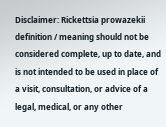Disclaimer: Rickettsia prowazekii definition / meaning should not be considered complete, up to date, and is not intended to be used in place of a visit, consultation, or advice of a legal, medical, or any other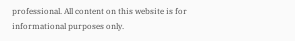professional. All content on this website is for informational purposes only.